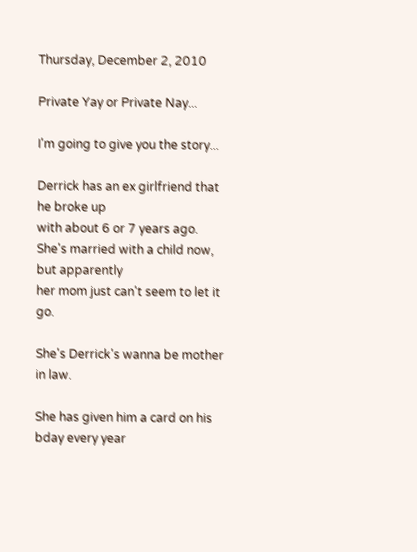Thursday, December 2, 2010

Private Yay or Private Nay...

I'm going to give you the story...

Derrick has an ex girlfriend that he broke up
with about 6 or 7 years ago.
She's married with a child now, but apparently
her mom just can't seem to let it go.

She's Derrick's wanna be mother in law.

She has given him a card on his bday every year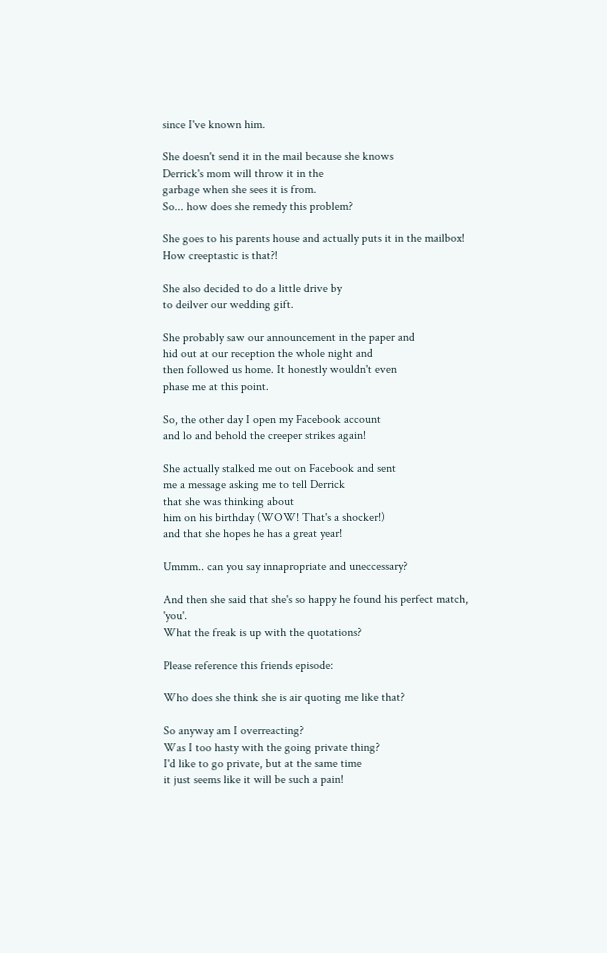since I've known him.

She doesn't send it in the mail because she knows
Derrick's mom will throw it in the
garbage when she sees it is from.
So... how does she remedy this problem?

She goes to his parents house and actually puts it in the mailbox!
How creeptastic is that?!

She also decided to do a little drive by
to deilver our wedding gift.

She probably saw our announcement in the paper and
hid out at our reception the whole night and
then followed us home. It honestly wouldn't even
phase me at this point.

So, the other day I open my Facebook account
and lo and behold the creeper strikes again!

She actually stalked me out on Facebook and sent
me a message asking me to tell Derrick
that she was thinking about
him on his birthday (WOW! That's a shocker!)
and that she hopes he has a great year!

Ummm.. can you say innapropriate and uneccessary?

And then she said that she's so happy he found his perfect match, 'you'.
What the freak is up with the quotations?

Please reference this friends episode:

Who does she think she is air quoting me like that?

So anyway am I overreacting?
Was I too hasty with the going private thing?
I'd like to go private, but at the same time
it just seems like it will be such a pain!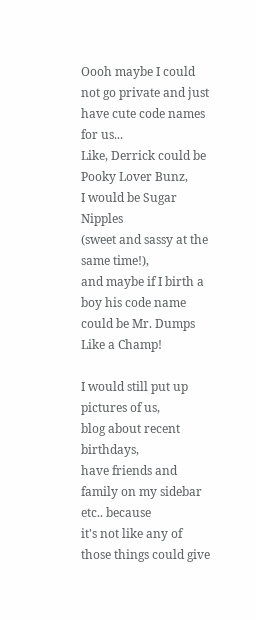Oooh maybe I could not go private and just
have cute code names for us...
Like, Derrick could be Pooky Lover Bunz,
I would be Sugar Nipples
(sweet and sassy at the same time!),
and maybe if I birth a boy his code name
could be Mr. Dumps Like a Champ!

I would still put up pictures of us,
blog about recent birthdays,
have friends and family on my sidebar etc.. because
it's not like any of those things could give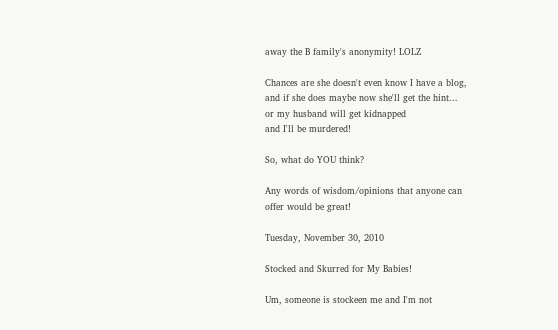away the B family's anonymity! LOLZ

Chances are she doesn't even know I have a blog,
and if she does maybe now she'll get the hint...
or my husband will get kidnapped
and I'll be murdered!

So, what do YOU think?

Any words of wisdom/opinions that anyone can
offer would be great!

Tuesday, November 30, 2010

Stocked and Skurred for My Babies!

Um, someone is stockeen me and I'm not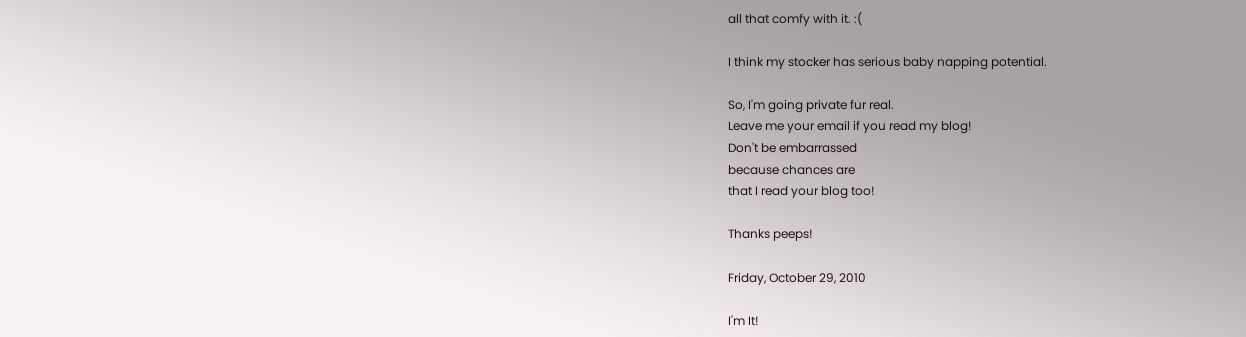all that comfy with it. :(

I think my stocker has serious baby napping potential.

So, I'm going private fur real.
Leave me your email if you read my blog!
Don't be embarrassed
because chances are
that I read your blog too!

Thanks peeps!

Friday, October 29, 2010

I'm It!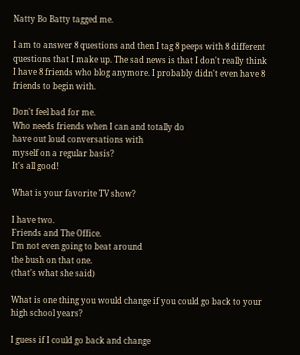Natty Bo Batty tagged me.

I am to answer 8 questions and then I tag 8 peeps with 8 different questions that I make up. The sad news is that I don't really think I have 8 friends who blog anymore. I probably didn't even have 8 friends to begin with.

Don't feel bad for me.
Who needs friends when I can and totally do
have out loud conversations with
myself on a regular basis?
It's all good!

What is your favorite TV show?

I have two.
Friends and The Office.
I'm not even going to beat around
the bush on that one.
(that's what she said)

What is one thing you would change if you could go back to your high school years?

I guess if I could go back and change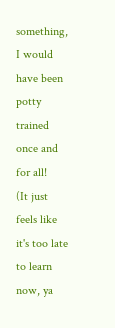something,
I would have been potty trained once and for all!
(It just feels like it's too late to learn now, ya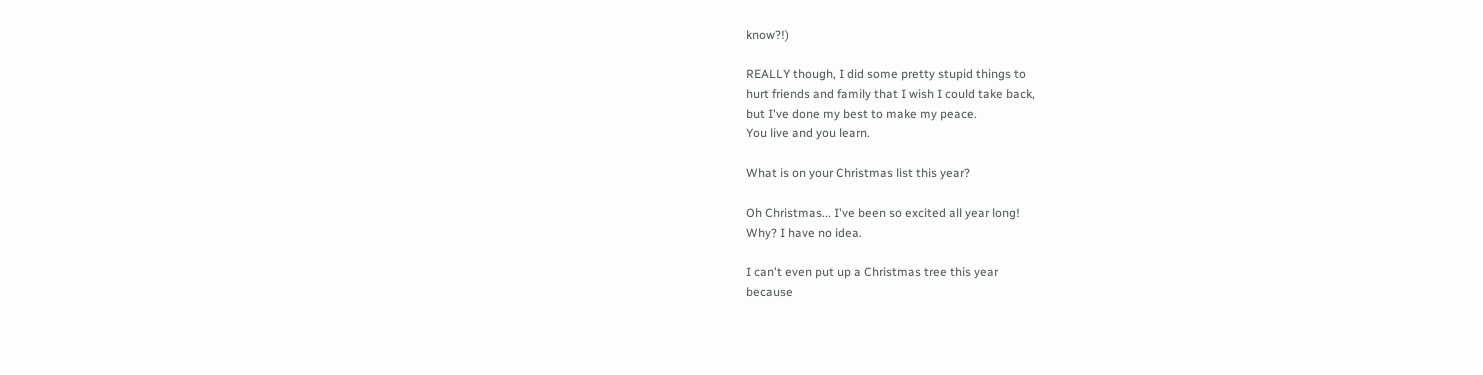know?!)

REALLY though, I did some pretty stupid things to
hurt friends and family that I wish I could take back,
but I've done my best to make my peace.
You live and you learn.

What is on your Christmas list this year?

Oh Christmas... I've been so excited all year long!
Why? I have no idea.

I can't even put up a Christmas tree this year
because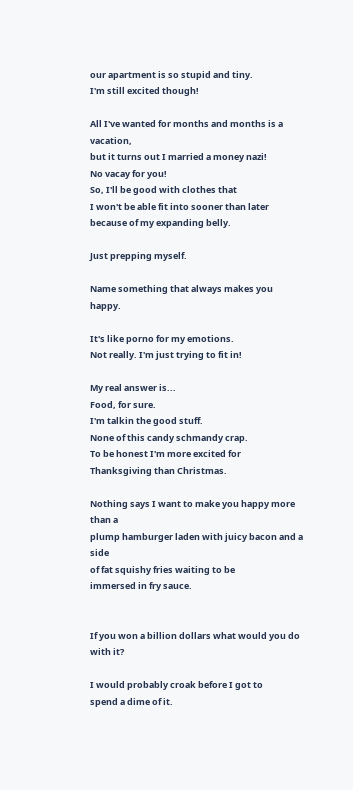our apartment is so stupid and tiny.
I'm still excited though!

All I've wanted for months and months is a vacation,
but it turns out I married a money nazi!
No vacay for you!
So, I'll be good with clothes that
I won't be able fit into sooner than later
because of my expanding belly.

Just prepping myself.

Name something that always makes you happy.

It's like porno for my emotions.
Not really. I'm just trying to fit in!

My real answer is...
Food, for sure.
I'm talkin the good stuff.
None of this candy schmandy crap.
To be honest I'm more excited for
Thanksgiving than Christmas.

Nothing says I want to make you happy more than a
plump hamburger laden with juicy bacon and a side
of fat squishy fries waiting to be
immersed in fry sauce.


If you won a billion dollars what would you do with it?

I would probably croak before I got to
spend a dime of it.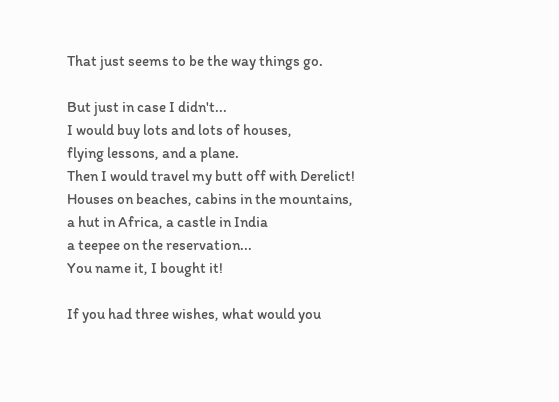That just seems to be the way things go.

But just in case I didn't...
I would buy lots and lots of houses,
flying lessons, and a plane.
Then I would travel my butt off with Derelict!
Houses on beaches, cabins in the mountains,
a hut in Africa, a castle in India
a teepee on the reservation...
You name it, I bought it!

If you had three wishes, what would you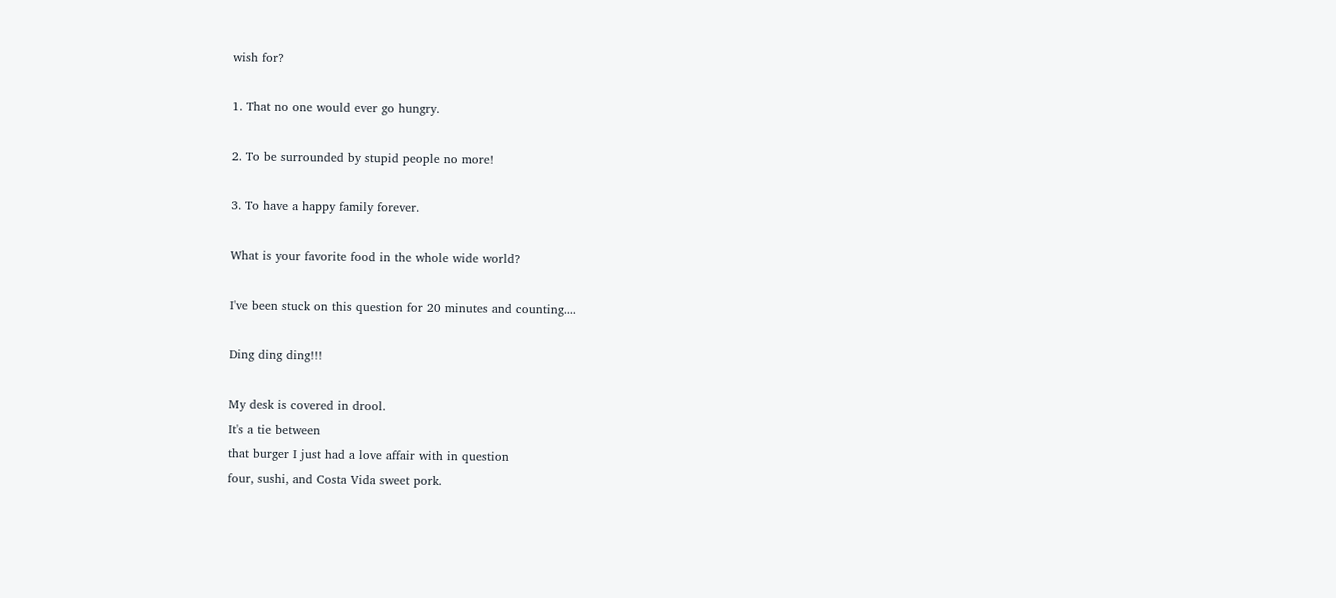wish for?

1. That no one would ever go hungry.

2. To be surrounded by stupid people no more!

3. To have a happy family forever.

What is your favorite food in the whole wide world?

I've been stuck on this question for 20 minutes and counting....

Ding ding ding!!!

My desk is covered in drool.
It's a tie between
that burger I just had a love affair with in question
four, sushi, and Costa Vida sweet pork.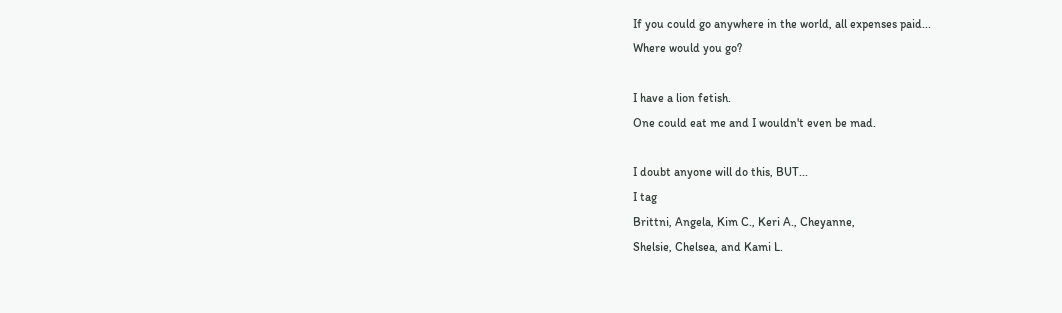If you could go anywhere in the world, all expenses paid...
Where would you go?

I have a lion fetish.
One could eat me and I wouldn't even be mad.

I doubt anyone will do this, BUT...
I tag
Brittni, Angela, Kim C., Keri A., Cheyanne,
Shelsie, Chelsea, and Kami L.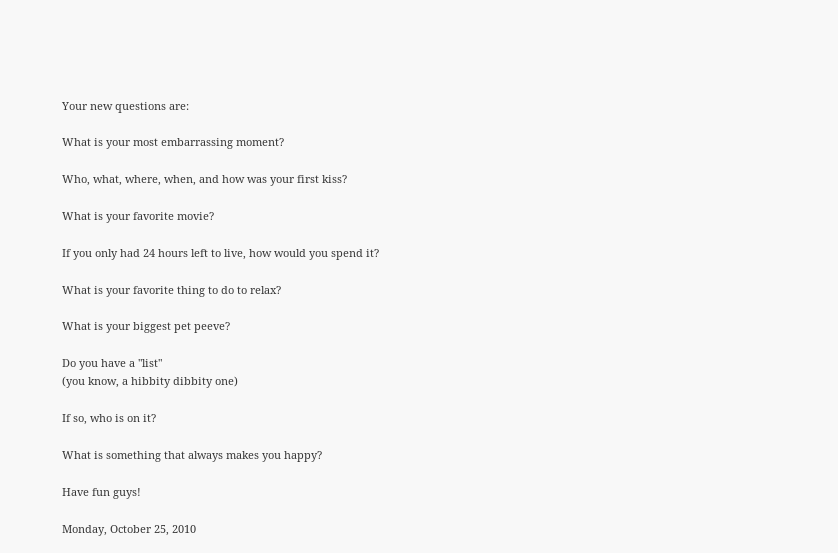Your new questions are:

What is your most embarrassing moment?

Who, what, where, when, and how was your first kiss?

What is your favorite movie?

If you only had 24 hours left to live, how would you spend it?

What is your favorite thing to do to relax?

What is your biggest pet peeve?

Do you have a "list"
(you know, a hibbity dibbity one)

If so, who is on it?

What is something that always makes you happy?

Have fun guys!

Monday, October 25, 2010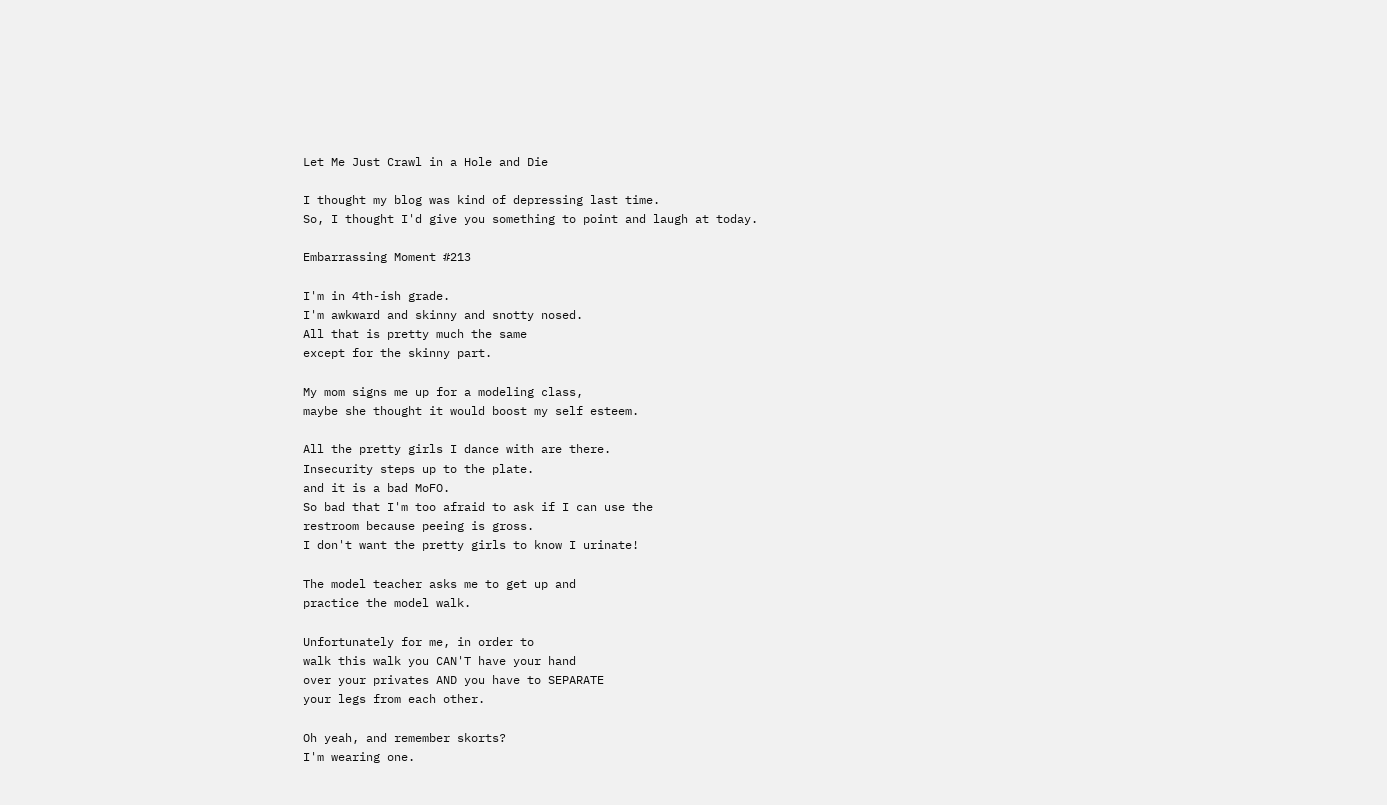Let Me Just Crawl in a Hole and Die

I thought my blog was kind of depressing last time.
So, I thought I'd give you something to point and laugh at today.

Embarrassing Moment #213

I'm in 4th-ish grade.
I'm awkward and skinny and snotty nosed.
All that is pretty much the same
except for the skinny part.

My mom signs me up for a modeling class,
maybe she thought it would boost my self esteem.

All the pretty girls I dance with are there.
Insecurity steps up to the plate.
and it is a bad MoFO.
So bad that I'm too afraid to ask if I can use the
restroom because peeing is gross.
I don't want the pretty girls to know I urinate!

The model teacher asks me to get up and
practice the model walk.

Unfortunately for me, in order to
walk this walk you CAN'T have your hand
over your privates AND you have to SEPARATE
your legs from each other.

Oh yeah, and remember skorts?
I'm wearing one.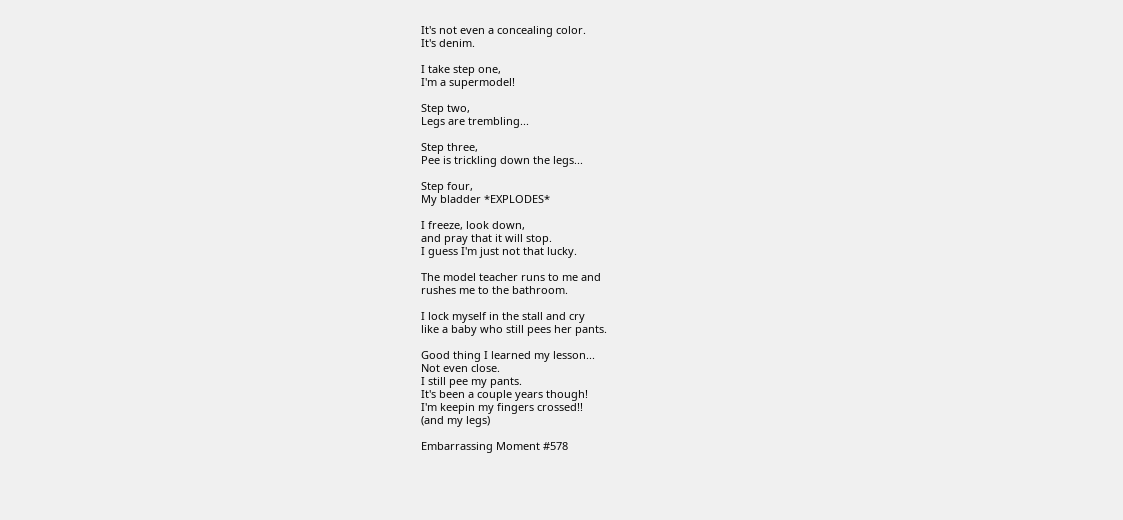It's not even a concealing color.
It's denim.

I take step one,
I'm a supermodel!

Step two,
Legs are trembling...

Step three,
Pee is trickling down the legs...

Step four,
My bladder *EXPLODES*

I freeze, look down,
and pray that it will stop.
I guess I'm just not that lucky.

The model teacher runs to me and
rushes me to the bathroom.

I lock myself in the stall and cry
like a baby who still pees her pants.

Good thing I learned my lesson...
Not even close.
I still pee my pants.
It's been a couple years though!
I'm keepin my fingers crossed!!
(and my legs)

Embarrassing Moment #578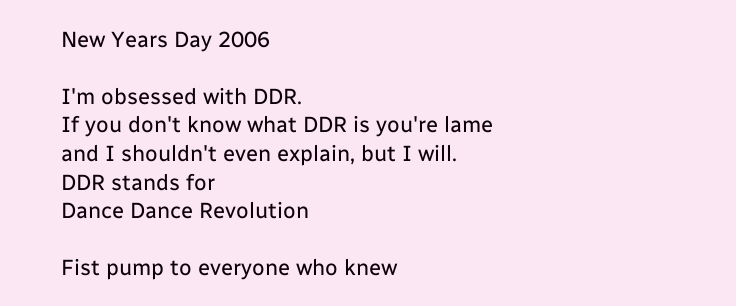New Years Day 2006

I'm obsessed with DDR.
If you don't know what DDR is you're lame
and I shouldn't even explain, but I will.
DDR stands for
Dance Dance Revolution

Fist pump to everyone who knew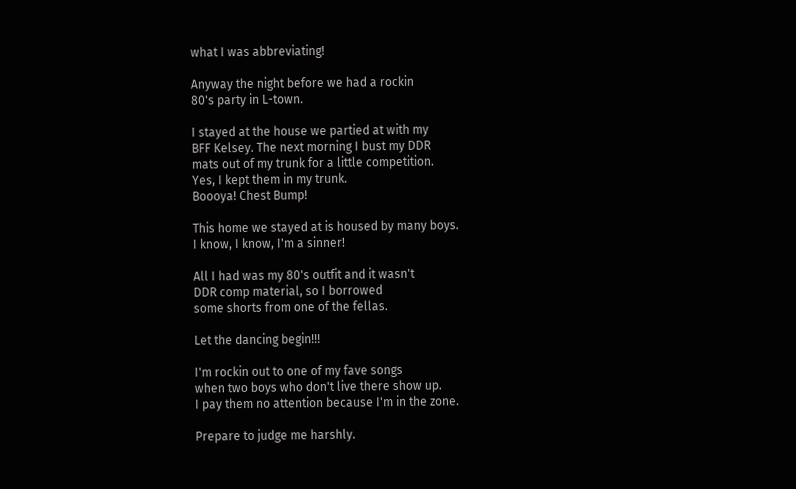what I was abbreviating!

Anyway the night before we had a rockin
80's party in L-town.

I stayed at the house we partied at with my
BFF Kelsey. The next morning I bust my DDR
mats out of my trunk for a little competition.
Yes, I kept them in my trunk.
Boooya! Chest Bump!

This home we stayed at is housed by many boys.
I know, I know, I'm a sinner!

All I had was my 80's outfit and it wasn't
DDR comp material, so I borrowed
some shorts from one of the fellas.

Let the dancing begin!!!

I'm rockin out to one of my fave songs
when two boys who don't live there show up.
I pay them no attention because I'm in the zone.

Prepare to judge me harshly.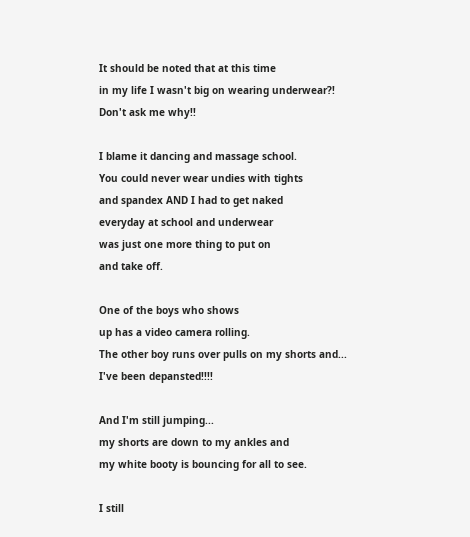It should be noted that at this time
in my life I wasn't big on wearing underwear?!
Don't ask me why!!

I blame it dancing and massage school.
You could never wear undies with tights
and spandex AND I had to get naked
everyday at school and underwear
was just one more thing to put on
and take off.

One of the boys who shows
up has a video camera rolling.
The other boy runs over pulls on my shorts and...
I've been depansted!!!!

And I'm still jumping...
my shorts are down to my ankles and
my white booty is bouncing for all to see.

I still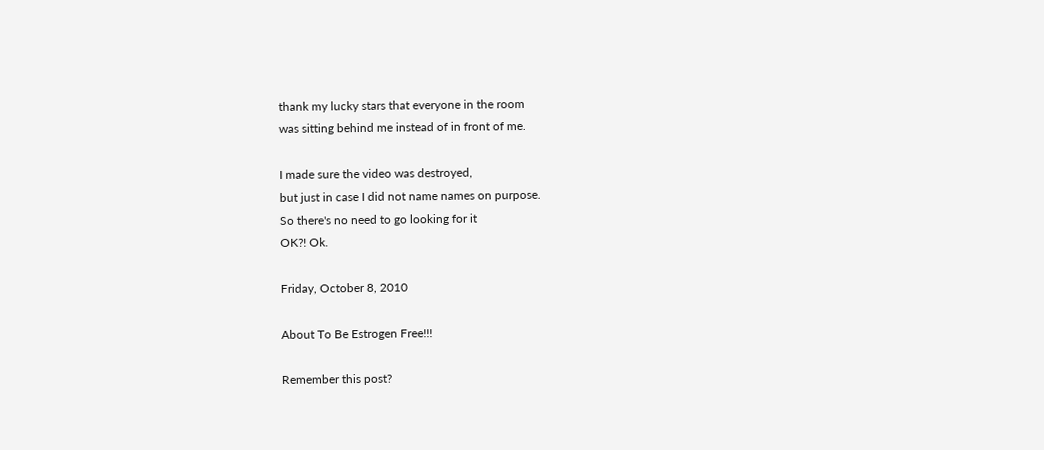thank my lucky stars that everyone in the room
was sitting behind me instead of in front of me.

I made sure the video was destroyed,
but just in case I did not name names on purpose.
So there's no need to go looking for it
OK?! Ok.

Friday, October 8, 2010

About To Be Estrogen Free!!!

Remember this post?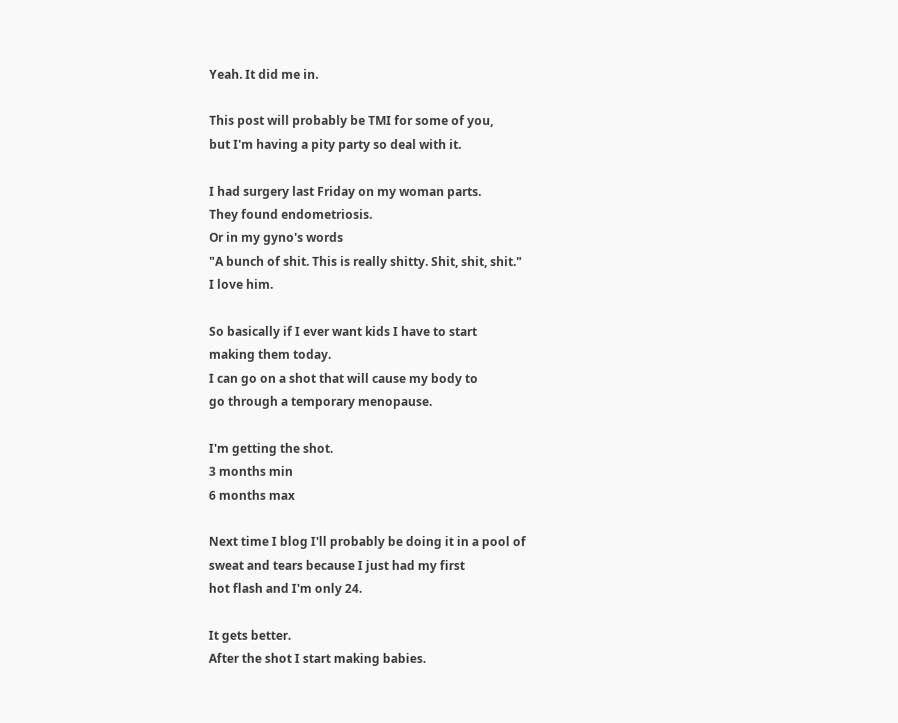Yeah. It did me in.

This post will probably be TMI for some of you,
but I'm having a pity party so deal with it.

I had surgery last Friday on my woman parts.
They found endometriosis.
Or in my gyno's words
"A bunch of shit. This is really shitty. Shit, shit, shit."
I love him.

So basically if I ever want kids I have to start
making them today.
I can go on a shot that will cause my body to
go through a temporary menopause.

I'm getting the shot.
3 months min
6 months max

Next time I blog I'll probably be doing it in a pool of
sweat and tears because I just had my first
hot flash and I'm only 24.

It gets better.
After the shot I start making babies.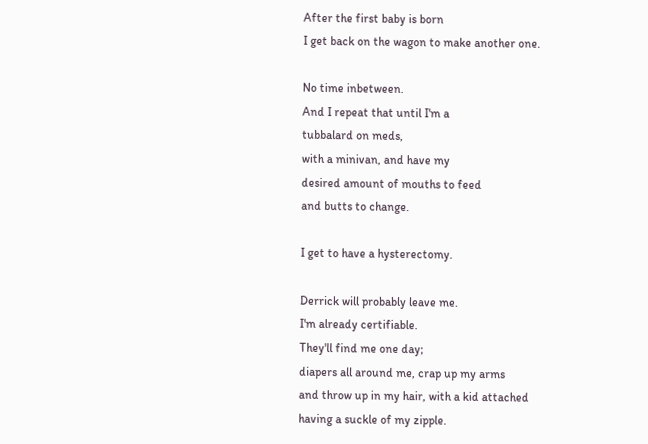After the first baby is born
I get back on the wagon to make another one.

No time inbetween.
And I repeat that until I'm a
tubbalard on meds,
with a minivan, and have my
desired amount of mouths to feed
and butts to change.

I get to have a hysterectomy.

Derrick will probably leave me.
I'm already certifiable.
They'll find me one day;
diapers all around me, crap up my arms
and throw up in my hair, with a kid attached
having a suckle of my zipple.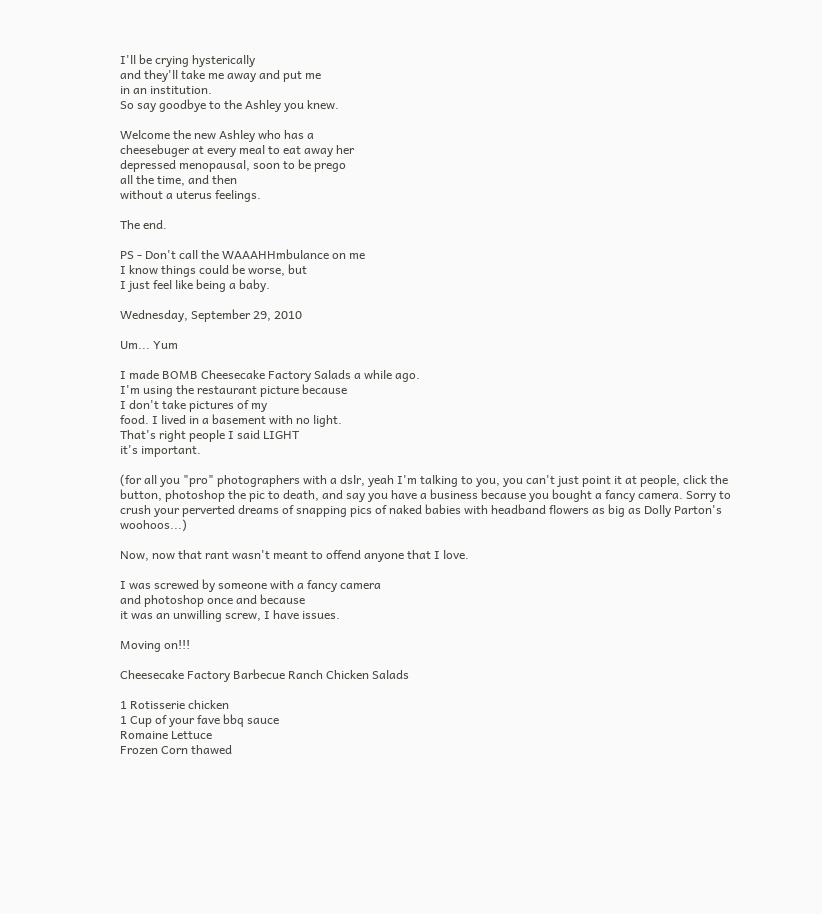I'll be crying hysterically
and they'll take me away and put me
in an institution.
So say goodbye to the Ashley you knew.

Welcome the new Ashley who has a
cheesebuger at every meal to eat away her
depressed menopausal, soon to be prego
all the time, and then
without a uterus feelings.

The end.

PS - Don't call the WAAAHHmbulance on me
I know things could be worse, but
I just feel like being a baby.

Wednesday, September 29, 2010

Um... Yum

I made BOMB Cheesecake Factory Salads a while ago.
I'm using the restaurant picture because
I don't take pictures of my
food. I lived in a basement with no light.
That's right people I said LIGHT
it's important.

(for all you "pro" photographers with a dslr, yeah I'm talking to you, you can't just point it at people, click the button, photoshop the pic to death, and say you have a business because you bought a fancy camera. Sorry to crush your perverted dreams of snapping pics of naked babies with headband flowers as big as Dolly Parton's woohoos...)

Now, now that rant wasn't meant to offend anyone that I love.

I was screwed by someone with a fancy camera
and photoshop once and because
it was an unwilling screw, I have issues.

Moving on!!!

Cheesecake Factory Barbecue Ranch Chicken Salads

1 Rotisserie chicken
1 Cup of your fave bbq sauce
Romaine Lettuce
Frozen Corn thawed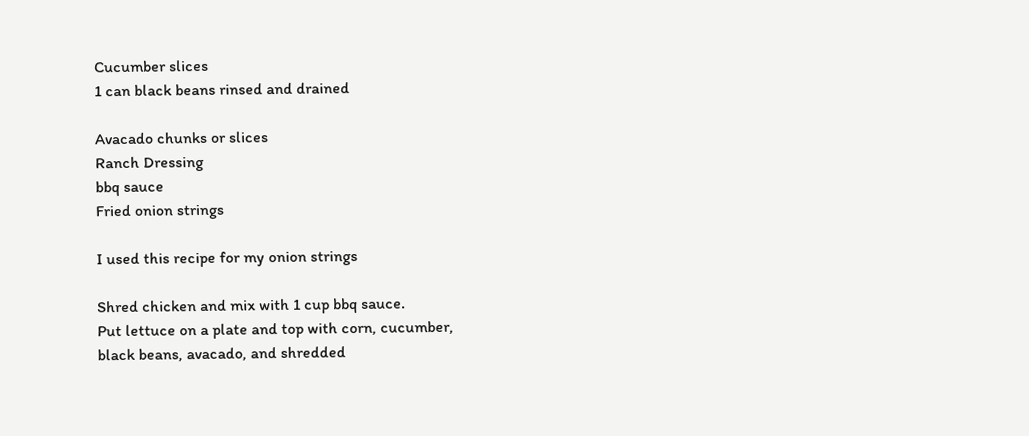Cucumber slices
1 can black beans rinsed and drained

Avacado chunks or slices
Ranch Dressing
bbq sauce
Fried onion strings

I used this recipe for my onion strings

Shred chicken and mix with 1 cup bbq sauce.
Put lettuce on a plate and top with corn, cucumber,
black beans, avacado, and shredded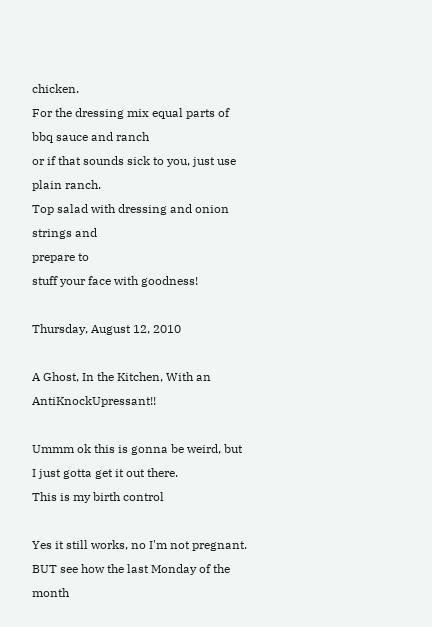chicken.
For the dressing mix equal parts of bbq sauce and ranch
or if that sounds sick to you, just use plain ranch.
Top salad with dressing and onion strings and
prepare to
stuff your face with goodness!

Thursday, August 12, 2010

A Ghost, In the Kitchen, With an AntiKnockUpressant!!

Ummm ok this is gonna be weird, but I just gotta get it out there.
This is my birth control

Yes it still works, no I'm not pregnant.
BUT see how the last Monday of the month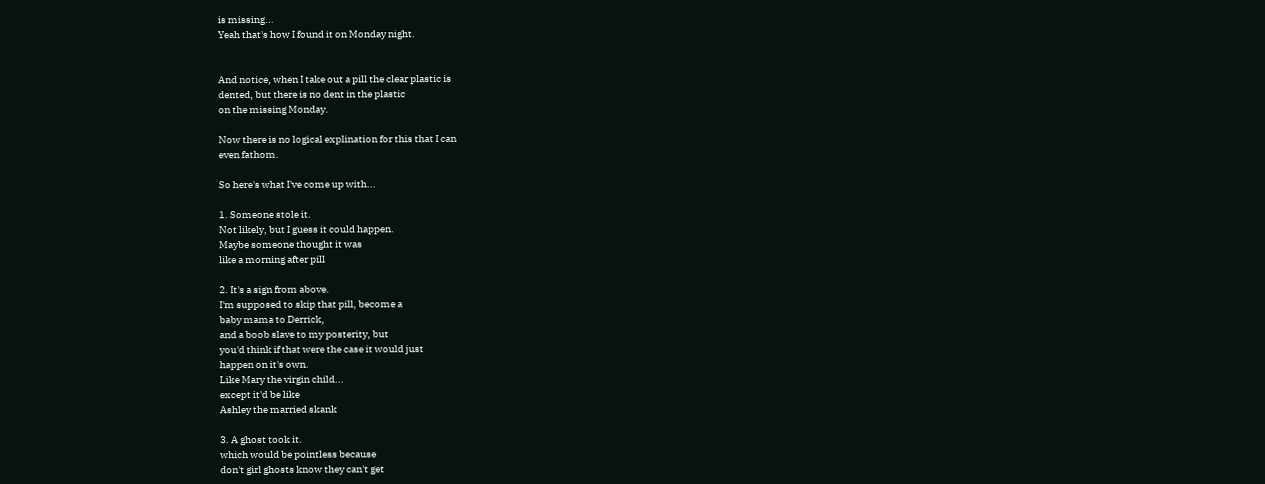is missing...
Yeah that's how I found it on Monday night.


And notice, when I take out a pill the clear plastic is
dented, but there is no dent in the plastic
on the missing Monday.

Now there is no logical explination for this that I can
even fathom.

So here's what I've come up with...

1. Someone stole it.
Not likely, but I guess it could happen.
Maybe someone thought it was
like a morning after pill

2. It's a sign from above.
I'm supposed to skip that pill, become a
baby mama to Derrick,
and a boob slave to my posterity, but
you'd think if that were the case it would just
happen on it's own.
Like Mary the virgin child...
except it'd be like
Ashley the married skank

3. A ghost took it.
which would be pointless because
don't girl ghosts know they can't get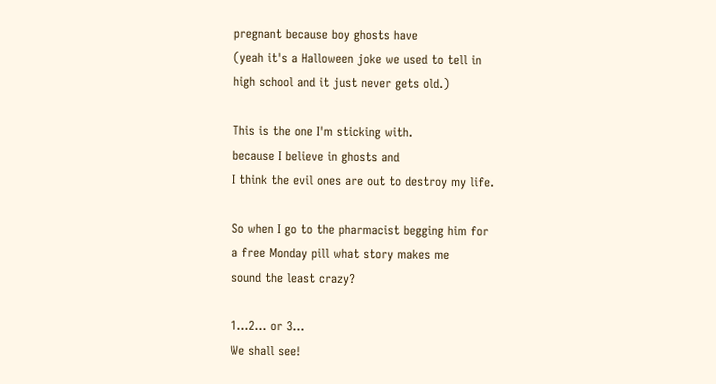pregnant because boy ghosts have
(yeah it's a Halloween joke we used to tell in
high school and it just never gets old.)

This is the one I'm sticking with.
because I believe in ghosts and
I think the evil ones are out to destroy my life.

So when I go to the pharmacist begging him for
a free Monday pill what story makes me
sound the least crazy?

1...2... or 3...
We shall see!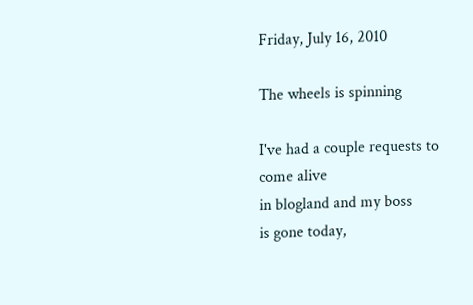Friday, July 16, 2010

The wheels is spinning

I've had a couple requests to come alive
in blogland and my boss
is gone today,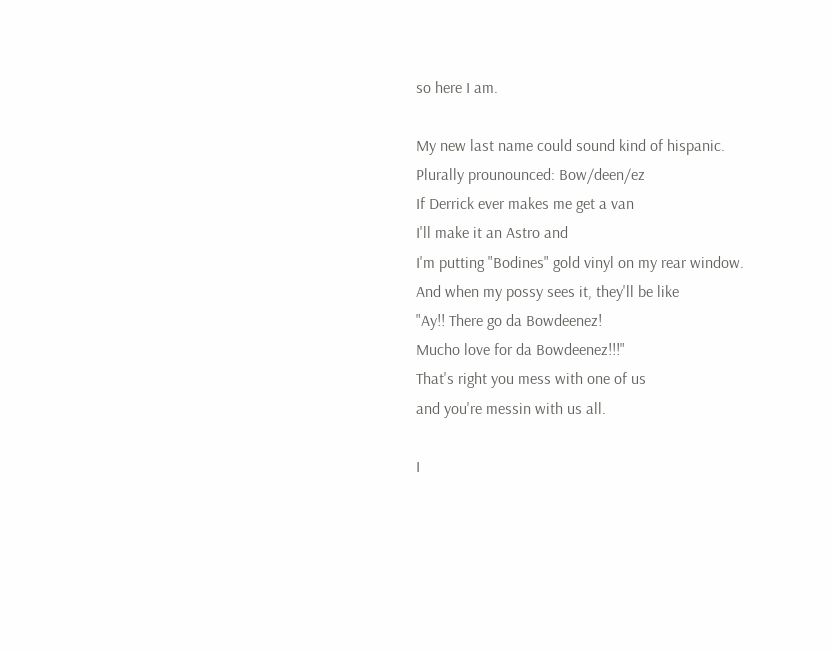so here I am.

My new last name could sound kind of hispanic.
Plurally prounounced: Bow/deen/ez
If Derrick ever makes me get a van
I'll make it an Astro and
I'm putting "Bodines" gold vinyl on my rear window.
And when my possy sees it, they'll be like
"Ay!! There go da Bowdeenez!
Mucho love for da Bowdeenez!!!"
That's right you mess with one of us
and you're messin with us all.

I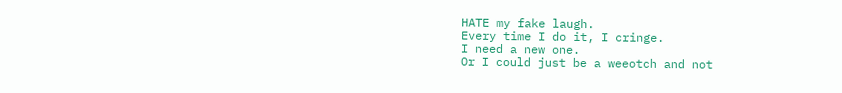HATE my fake laugh.
Every time I do it, I cringe.
I need a new one.
Or I could just be a weeotch and not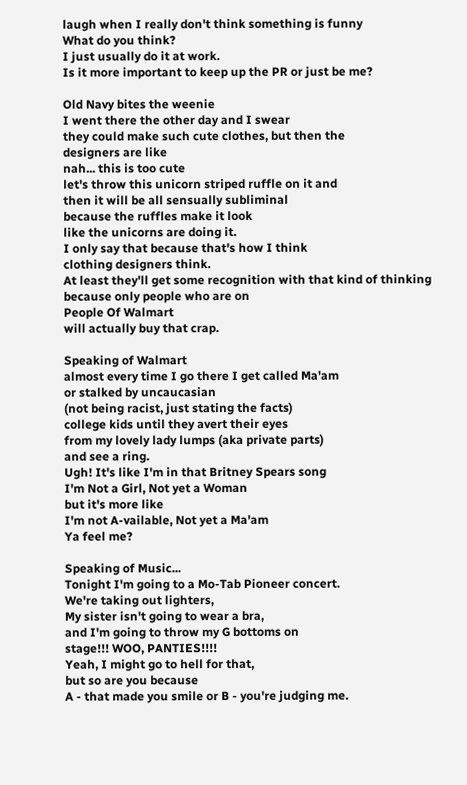laugh when I really don't think something is funny
What do you think?
I just usually do it at work.
Is it more important to keep up the PR or just be me?

Old Navy bites the weenie
I went there the other day and I swear
they could make such cute clothes, but then the
designers are like
nah... this is too cute
let's throw this unicorn striped ruffle on it and
then it will be all sensually subliminal
because the ruffles make it look
like the unicorns are doing it.
I only say that because that's how I think
clothing designers think.
At least they'll get some recognition with that kind of thinking
because only people who are on
People Of Walmart
will actually buy that crap.

Speaking of Walmart
almost every time I go there I get called Ma'am
or stalked by uncaucasian
(not being racist, just stating the facts)
college kids until they avert their eyes
from my lovely lady lumps (aka private parts)
and see a ring.
Ugh! It's like I'm in that Britney Spears song
I'm Not a Girl, Not yet a Woman
but it's more like
I'm not A-vailable, Not yet a Ma'am
Ya feel me?

Speaking of Music...
Tonight I'm going to a Mo-Tab Pioneer concert.
We're taking out lighters,
My sister isn't going to wear a bra,
and I'm going to throw my G bottoms on
stage!!! WOO, PANTIES!!!!
Yeah, I might go to hell for that,
but so are you because
A - that made you smile or B - you're judging me.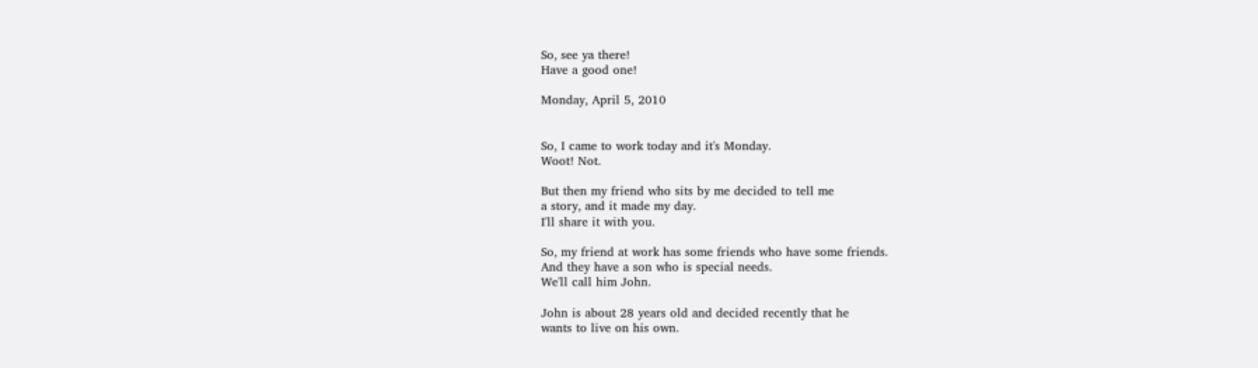So, see ya there!
Have a good one!

Monday, April 5, 2010


So, I came to work today and it's Monday.
Woot! Not.

But then my friend who sits by me decided to tell me
a story, and it made my day.
I'll share it with you.

So, my friend at work has some friends who have some friends.
And they have a son who is special needs.
We'll call him John.

John is about 28 years old and decided recently that he
wants to live on his own.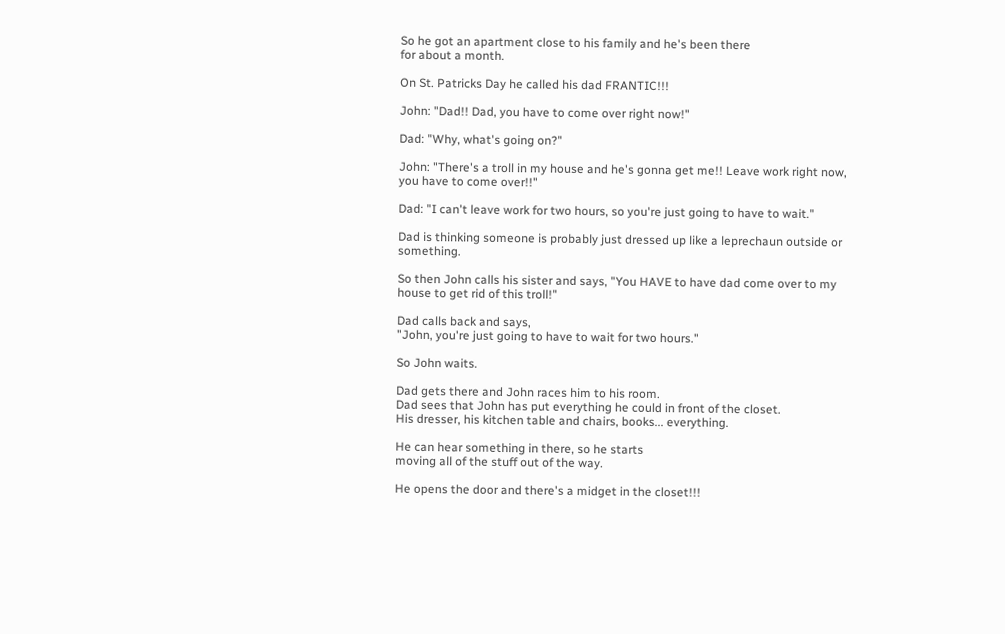So he got an apartment close to his family and he's been there
for about a month.

On St. Patricks Day he called his dad FRANTIC!!!

John: "Dad!! Dad, you have to come over right now!"

Dad: "Why, what's going on?"

John: "There's a troll in my house and he's gonna get me!! Leave work right now, you have to come over!!"

Dad: "I can't leave work for two hours, so you're just going to have to wait."

Dad is thinking someone is probably just dressed up like a leprechaun outside or something.

So then John calls his sister and says, "You HAVE to have dad come over to my house to get rid of this troll!"

Dad calls back and says,
"John, you're just going to have to wait for two hours."

So John waits.

Dad gets there and John races him to his room.
Dad sees that John has put everything he could in front of the closet.
His dresser, his kitchen table and chairs, books... everything.

He can hear something in there, so he starts
moving all of the stuff out of the way.

He opens the door and there's a midget in the closet!!!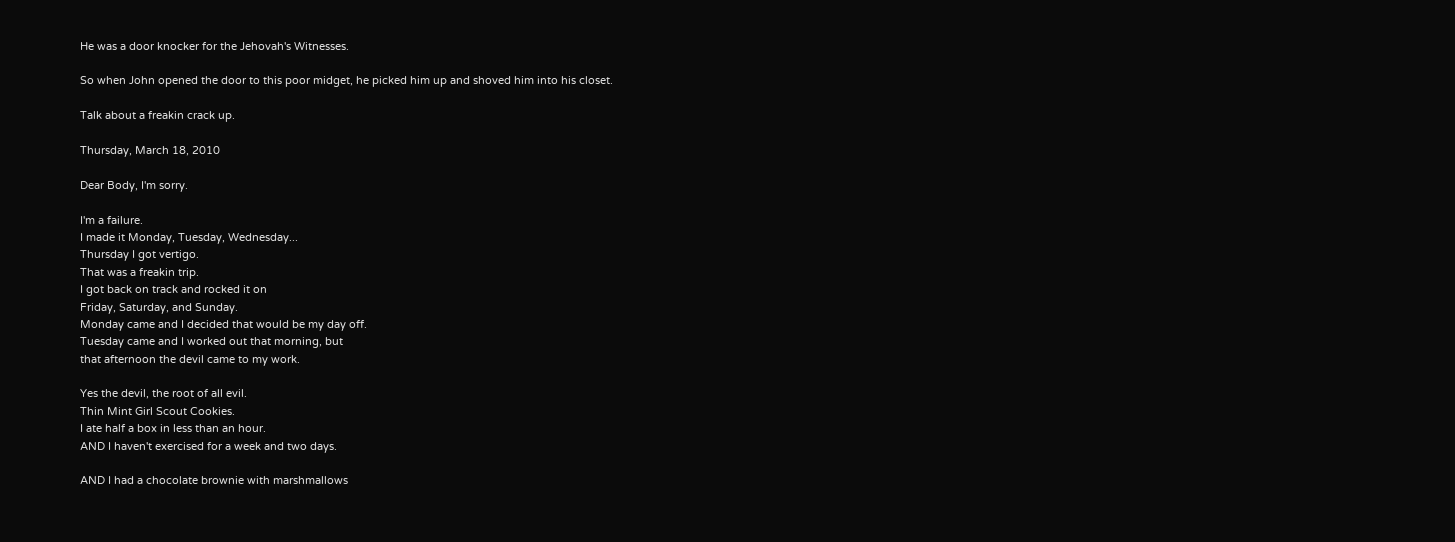He was a door knocker for the Jehovah's Witnesses.

So when John opened the door to this poor midget, he picked him up and shoved him into his closet.

Talk about a freakin crack up.

Thursday, March 18, 2010

Dear Body, I'm sorry.

I'm a failure.
I made it Monday, Tuesday, Wednesday...
Thursday I got vertigo.
That was a freakin trip.
I got back on track and rocked it on
Friday, Saturday, and Sunday.
Monday came and I decided that would be my day off.
Tuesday came and I worked out that morning, but
that afternoon the devil came to my work.

Yes the devil, the root of all evil.
Thin Mint Girl Scout Cookies.
I ate half a box in less than an hour.
AND I haven't exercised for a week and two days.

AND I had a chocolate brownie with marshmallows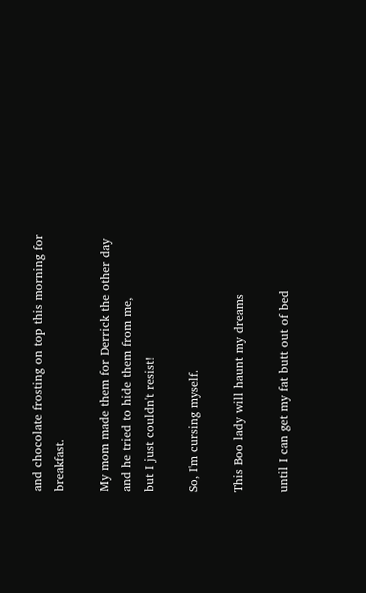and chocolate frosting on top this morning for breakfast.

My mom made them for Derrick the other day
and he tried to hide them from me,
but I just couldn't resist!

So, I'm cursing myself.

This Boo lady will haunt my dreams

until I can get my fat butt out of bed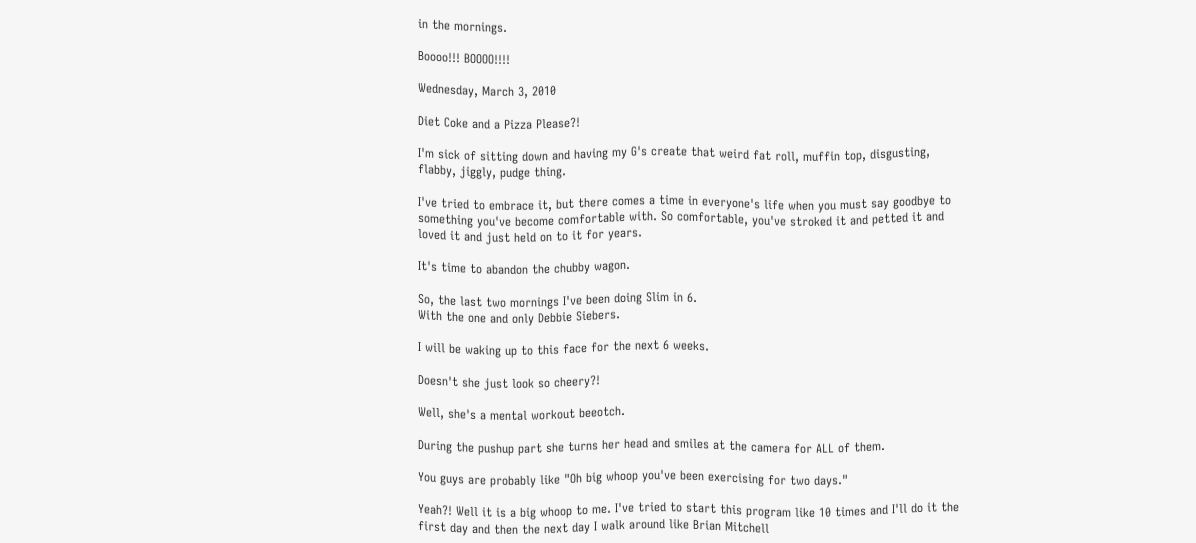in the mornings.

Boooo!!! BOOOO!!!!

Wednesday, March 3, 2010

Diet Coke and a Pizza Please?!

I'm sick of sitting down and having my G's create that weird fat roll, muffin top, disgusting, flabby, jiggly, pudge thing.

I've tried to embrace it, but there comes a time in everyone's life when you must say goodbye to something you've become comfortable with. So comfortable, you've stroked it and petted it and loved it and just held on to it for years.

It's time to abandon the chubby wagon.

So, the last two mornings I've been doing Slim in 6.
With the one and only Debbie Siebers.

I will be waking up to this face for the next 6 weeks.

Doesn't she just look so cheery?!

Well, she's a mental workout beeotch.

During the pushup part she turns her head and smiles at the camera for ALL of them.

You guys are probably like "Oh big whoop you've been exercising for two days."

Yeah?! Well it is a big whoop to me. I've tried to start this program like 10 times and I'll do it the first day and then the next day I walk around like Brian Mitchell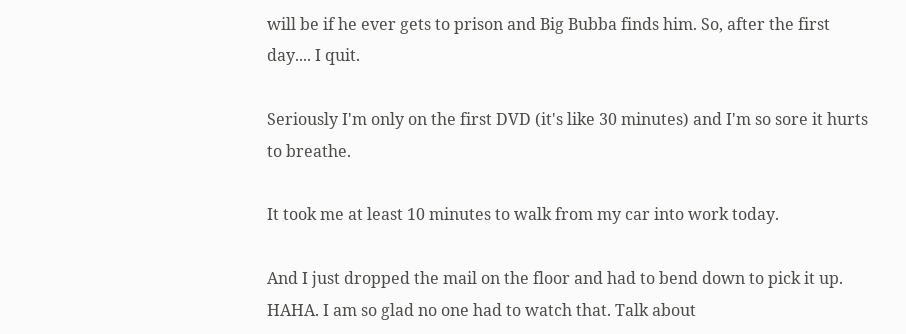will be if he ever gets to prison and Big Bubba finds him. So, after the first day.... I quit.

Seriously I'm only on the first DVD (it's like 30 minutes) and I'm so sore it hurts to breathe.

It took me at least 10 minutes to walk from my car into work today.

And I just dropped the mail on the floor and had to bend down to pick it up. HAHA. I am so glad no one had to watch that. Talk about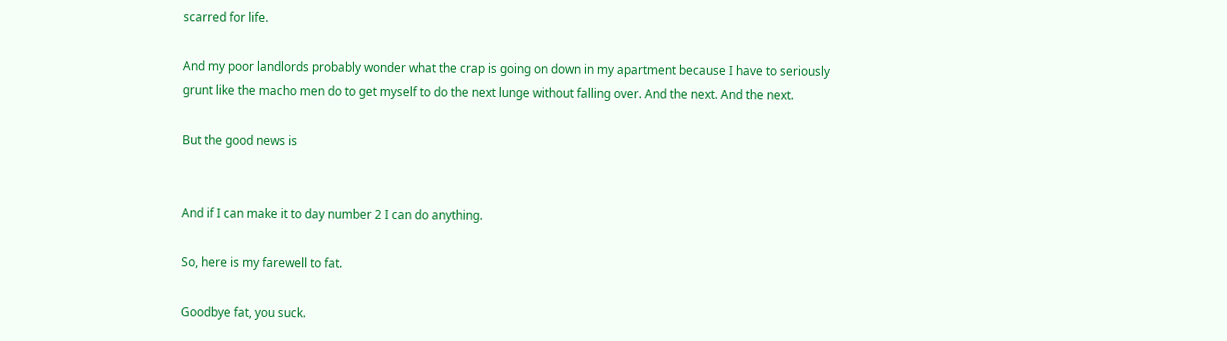scarred for life.

And my poor landlords probably wonder what the crap is going on down in my apartment because I have to seriously grunt like the macho men do to get myself to do the next lunge without falling over. And the next. And the next.

But the good news is


And if I can make it to day number 2 I can do anything.

So, here is my farewell to fat.

Goodbye fat, you suck.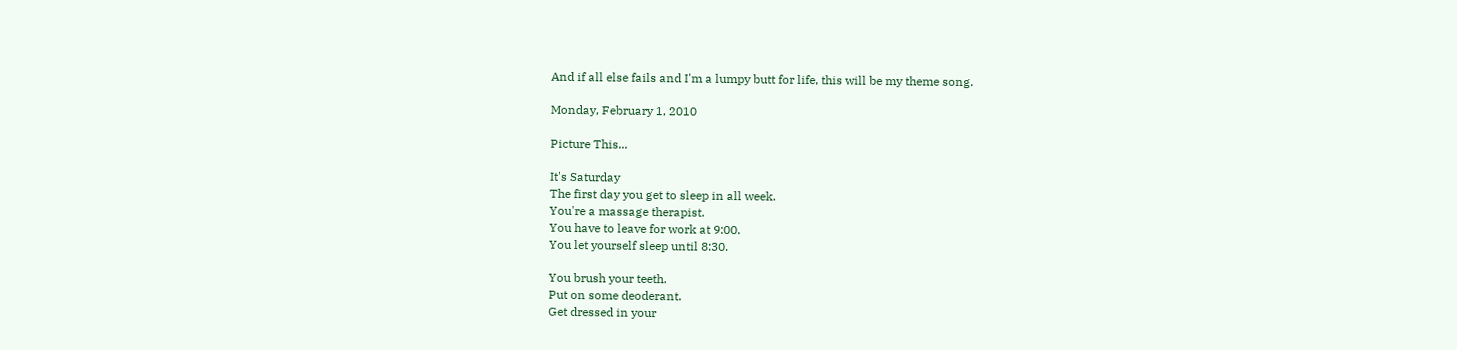And if all else fails and I'm a lumpy butt for life, this will be my theme song.

Monday, February 1, 2010

Picture This...

It's Saturday
The first day you get to sleep in all week.
You're a massage therapist.
You have to leave for work at 9:00.
You let yourself sleep until 8:30.

You brush your teeth.
Put on some deoderant.
Get dressed in your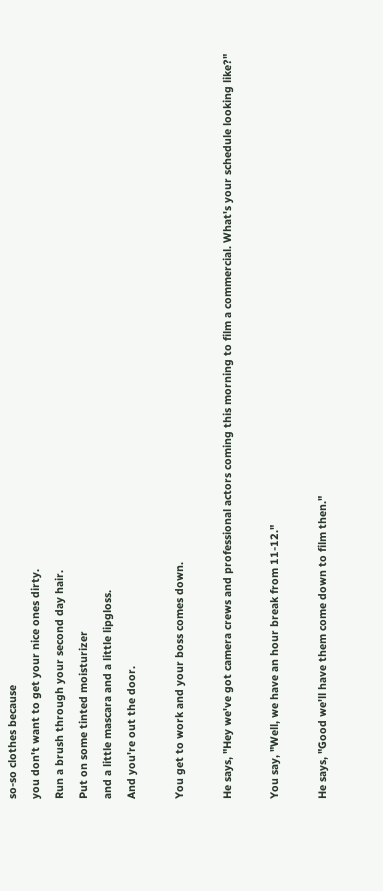so-so clothes because
you don't want to get your nice ones dirty.
Run a brush through your second day hair.
Put on some tinted moisturizer
and a little mascara and a little lipgloss.
And you're out the door.

You get to work and your boss comes down.

He says, "Hey we've got camera crews and professional actors coming this morning to film a commercial. What's your schedule looking like?"

You say, "Well, we have an hour break from 11-12."

He says, "Good we'll have them come down to film then."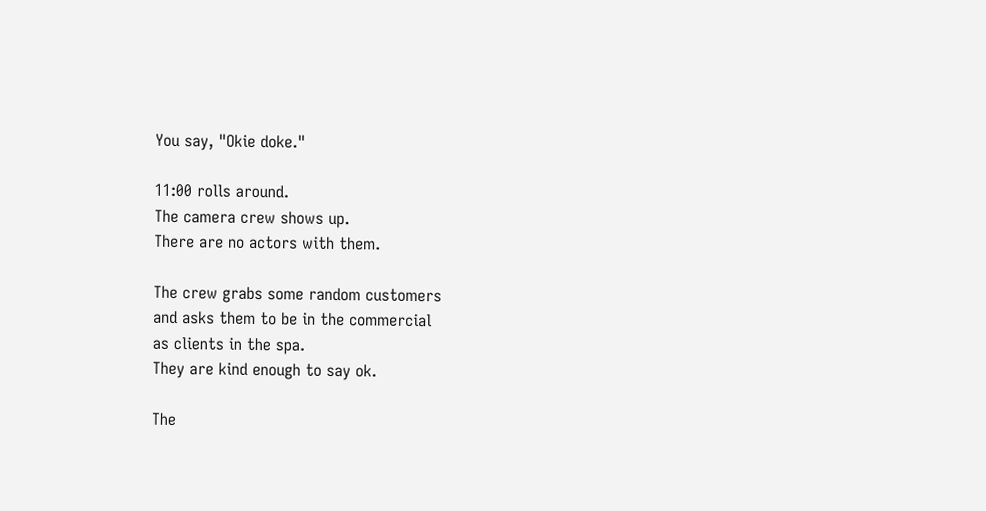You say, "Okie doke."

11:00 rolls around.
The camera crew shows up.
There are no actors with them.

The crew grabs some random customers
and asks them to be in the commercial
as clients in the spa.
They are kind enough to say ok.

The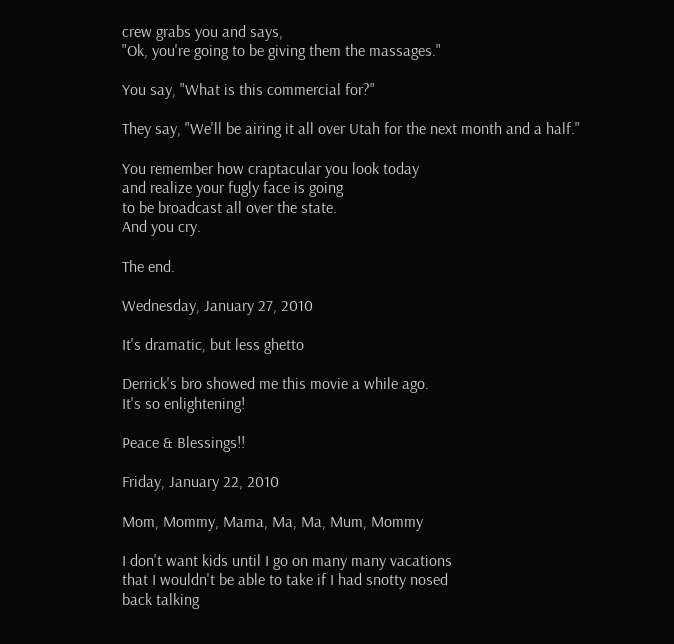crew grabs you and says,
"Ok, you're going to be giving them the massages."

You say, "What is this commercial for?"

They say, "We'll be airing it all over Utah for the next month and a half."

You remember how craptacular you look today
and realize your fugly face is going
to be broadcast all over the state.
And you cry.

The end.

Wednesday, January 27, 2010

It's dramatic, but less ghetto

Derrick's bro showed me this movie a while ago.
It's so enlightening!

Peace & Blessings!!

Friday, January 22, 2010

Mom, Mommy, Mama, Ma, Ma, Mum, Mommy

I don't want kids until I go on many many vacations
that I wouldn't be able to take if I had snotty nosed
back talking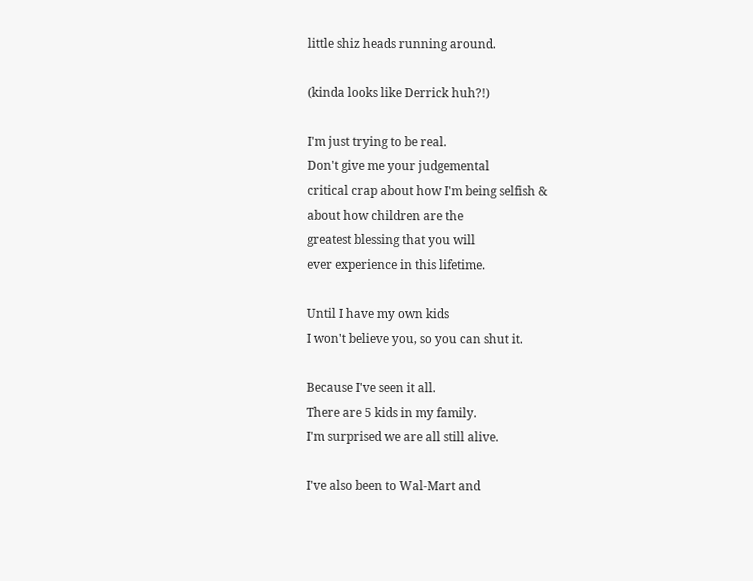little shiz heads running around.

(kinda looks like Derrick huh?!)

I'm just trying to be real.
Don't give me your judgemental
critical crap about how I'm being selfish &
about how children are the
greatest blessing that you will
ever experience in this lifetime.

Until I have my own kids
I won't believe you, so you can shut it.

Because I've seen it all.
There are 5 kids in my family.
I'm surprised we are all still alive.

I've also been to Wal-Mart and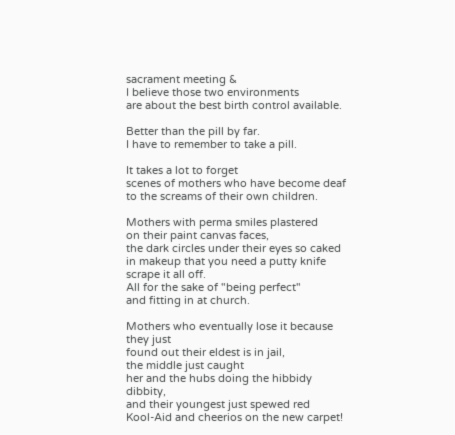sacrament meeting &
I believe those two environments
are about the best birth control available.

Better than the pill by far.
I have to remember to take a pill.

It takes a lot to forget
scenes of mothers who have become deaf
to the screams of their own children.

Mothers with perma smiles plastered
on their paint canvas faces,
the dark circles under their eyes so caked
in makeup that you need a putty knife scrape it all off.
All for the sake of "being perfect"
and fitting in at church.

Mothers who eventually lose it because they just
found out their eldest is in jail,
the middle just caught
her and the hubs doing the hibbidy dibbity,
and their youngest just spewed red
Kool-Aid and cheerios on the new carpet!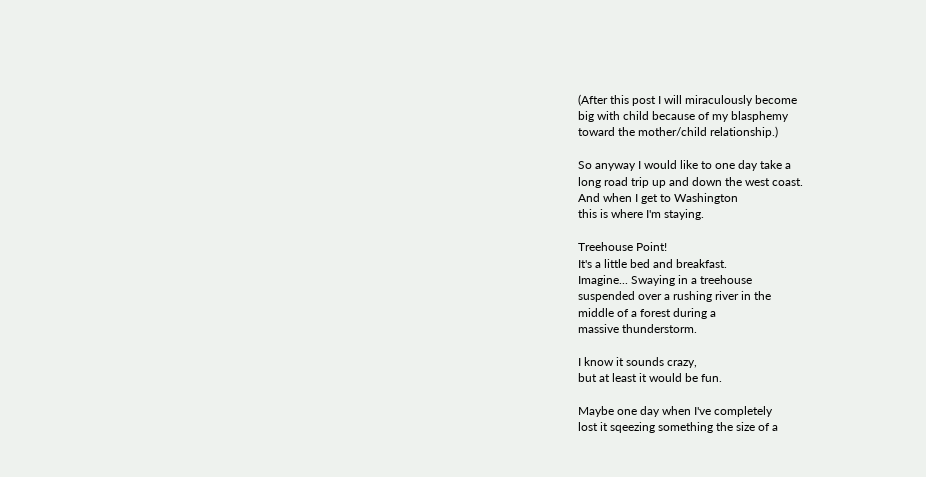(After this post I will miraculously become
big with child because of my blasphemy
toward the mother/child relationship.)

So anyway I would like to one day take a
long road trip up and down the west coast.
And when I get to Washington
this is where I'm staying.

Treehouse Point!
It's a little bed and breakfast.
Imagine... Swaying in a treehouse
suspended over a rushing river in the
middle of a forest during a
massive thunderstorm.

I know it sounds crazy,
but at least it would be fun.

Maybe one day when I've completely
lost it sqeezing something the size of a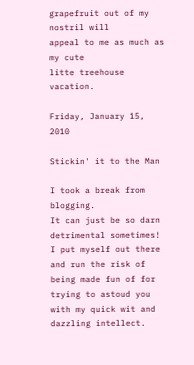grapefruit out of my nostril will
appeal to me as much as my cute
litte treehouse vacation.

Friday, January 15, 2010

Stickin' it to the Man

I took a break from blogging.
It can just be so darn detrimental sometimes!
I put myself out there and run the risk of
being made fun of for trying to astoud you
with my quick wit and dazzling intellect.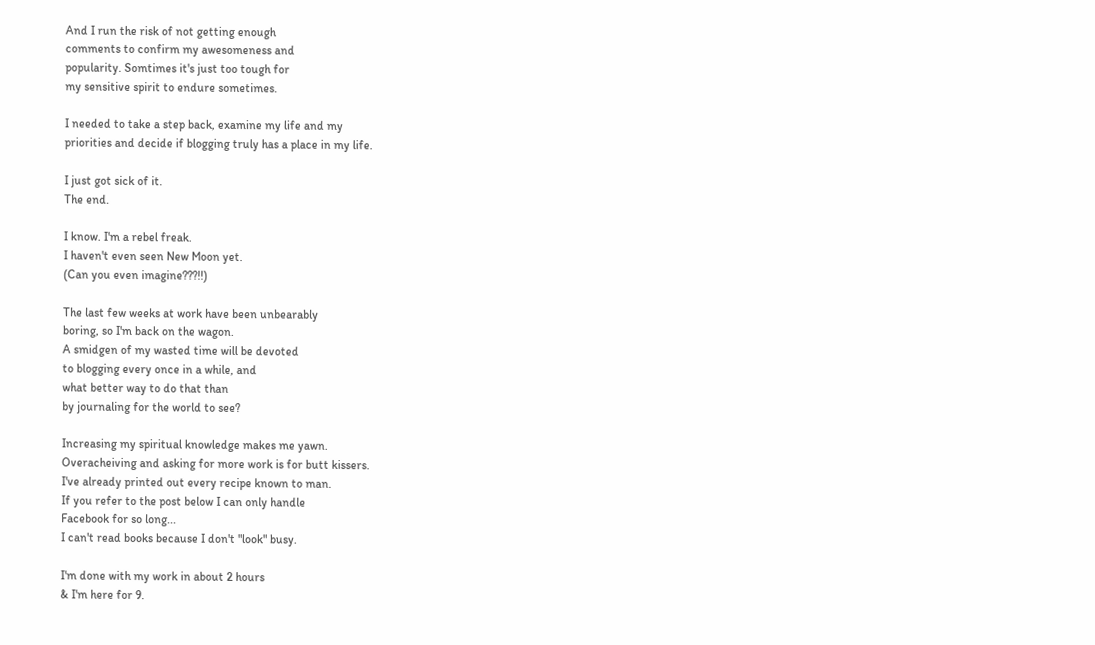And I run the risk of not getting enough
comments to confirm my awesomeness and
popularity. Somtimes it's just too tough for
my sensitive spirit to endure sometimes.

I needed to take a step back, examine my life and my
priorities and decide if blogging truly has a place in my life.

I just got sick of it.
The end.

I know. I'm a rebel freak.
I haven't even seen New Moon yet.
(Can you even imagine???!!)

The last few weeks at work have been unbearably
boring, so I'm back on the wagon.
A smidgen of my wasted time will be devoted
to blogging every once in a while, and
what better way to do that than
by journaling for the world to see?

Increasing my spiritual knowledge makes me yawn.
Overacheiving and asking for more work is for butt kissers.
I've already printed out every recipe known to man.
If you refer to the post below I can only handle
Facebook for so long...
I can't read books because I don't "look" busy.

I'm done with my work in about 2 hours
& I'm here for 9.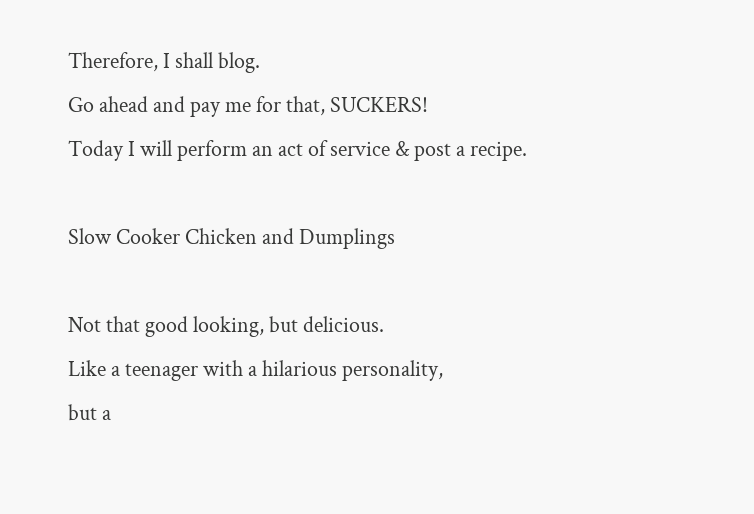Therefore, I shall blog.
Go ahead and pay me for that, SUCKERS!
Today I will perform an act of service & post a recipe.

Slow Cooker Chicken and Dumplings

Not that good looking, but delicious.
Like a teenager with a hilarious personality,
but a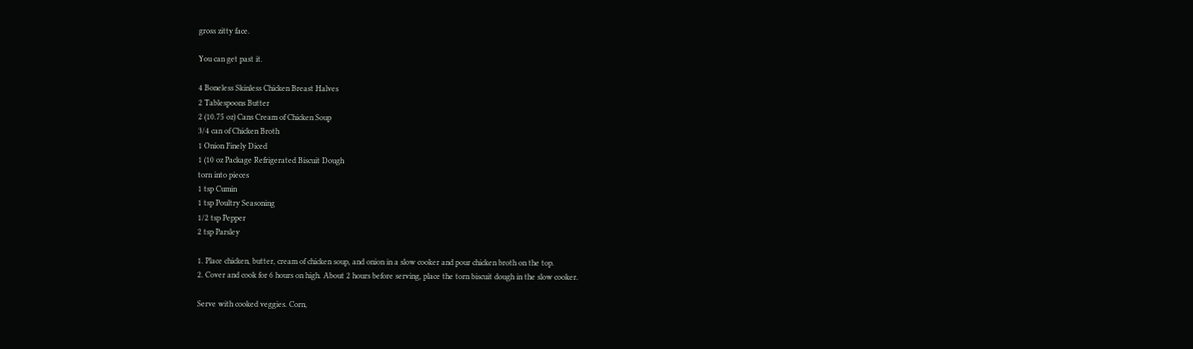gross zitty face.

You can get past it.

4 Boneless Skinless Chicken Breast Halves
2 Tablespoons Butter
2 (10.75 oz) Cans Cream of Chicken Soup
3/4 can of Chicken Broth
1 Onion Finely Diced
1 (10 oz Package Refrigerated Biscuit Dough
torn into pieces
1 tsp Cumin
1 tsp Poultry Seasoning
1/2 tsp Pepper
2 tsp Parsley

1. Place chicken, butter, cream of chicken soup, and onion in a slow cooker and pour chicken broth on the top.
2. Cover and cook for 6 hours on high. About 2 hours before serving, place the torn biscuit dough in the slow cooker.

Serve with cooked veggies. Corn,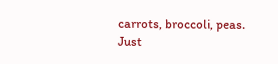carrots, broccoli, peas.
Just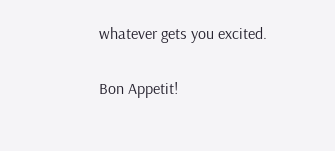whatever gets you excited.

Bon Appetit!